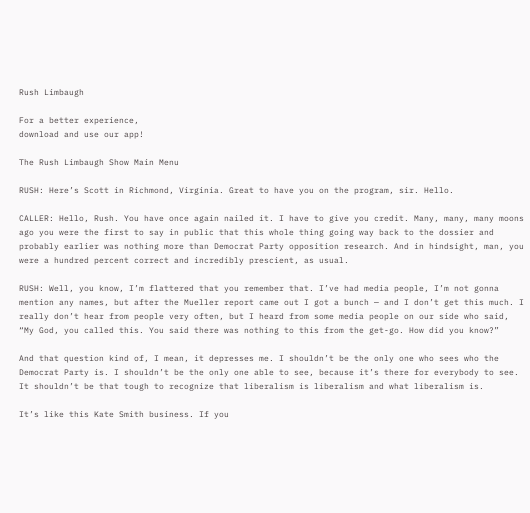Rush Limbaugh

For a better experience,
download and use our app!

The Rush Limbaugh Show Main Menu

RUSH: Here’s Scott in Richmond, Virginia. Great to have you on the program, sir. Hello.

CALLER: Hello, Rush. You have once again nailed it. I have to give you credit. Many, many, many moons ago you were the first to say in public that this whole thing going way back to the dossier and probably earlier was nothing more than Democrat Party opposition research. And in hindsight, man, you were a hundred percent correct and incredibly prescient, as usual.

RUSH: Well, you know, I’m flattered that you remember that. I’ve had media people, I’m not gonna mention any names, but after the Mueller report came out I got a bunch — and I don’t get this much. I really don’t hear from people very often, but I heard from some media people on our side who said, “My God, you called this. You said there was nothing to this from the get-go. How did you know?”

And that question kind of, I mean, it depresses me. I shouldn’t be the only one who sees who the Democrat Party is. I shouldn’t be the only one able to see, because it’s there for everybody to see. It shouldn’t be that tough to recognize that liberalism is liberalism and what liberalism is.

It’s like this Kate Smith business. If you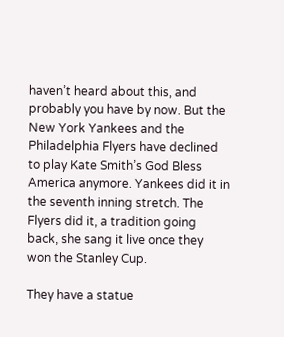haven’t heard about this, and probably you have by now. But the New York Yankees and the Philadelphia Flyers have declined to play Kate Smith’s God Bless America anymore. Yankees did it in the seventh inning stretch. The Flyers did it, a tradition going back, she sang it live once they won the Stanley Cup.

They have a statue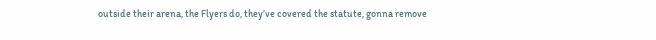outside their arena, the Flyers do, they’ve covered the statute, gonna remove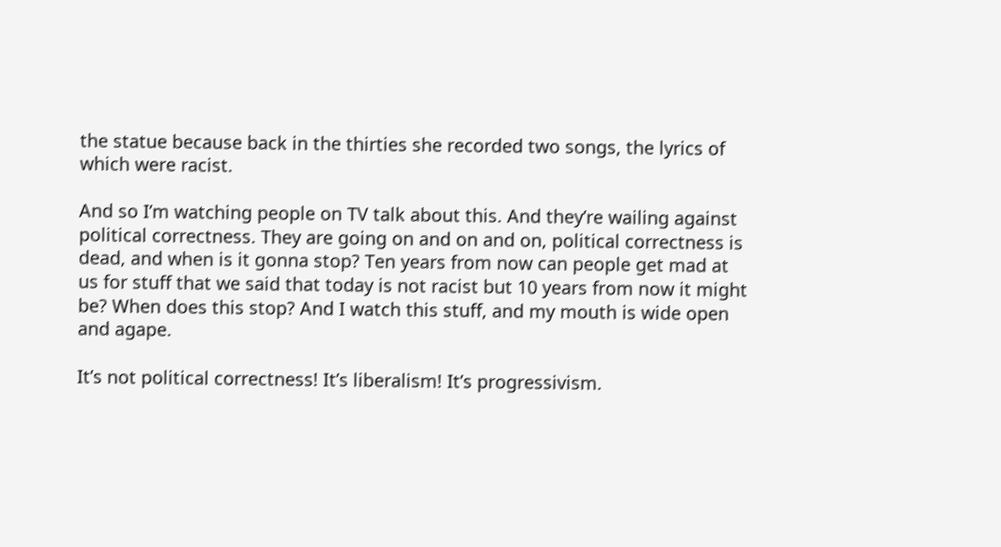the statue because back in the thirties she recorded two songs, the lyrics of which were racist.

And so I’m watching people on TV talk about this. And they’re wailing against political correctness. They are going on and on and on, political correctness is dead, and when is it gonna stop? Ten years from now can people get mad at us for stuff that we said that today is not racist but 10 years from now it might be? When does this stop? And I watch this stuff, and my mouth is wide open and agape.

It’s not political correctness! It’s liberalism! It’s progressivism.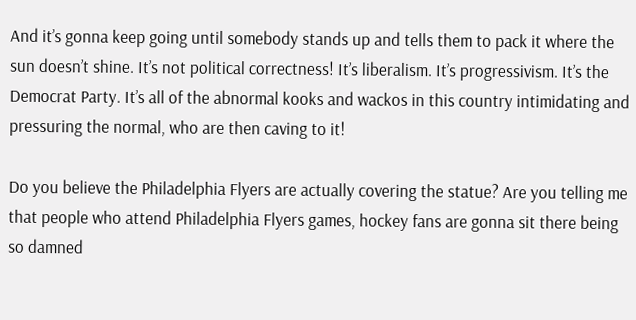And it’s gonna keep going until somebody stands up and tells them to pack it where the sun doesn’t shine. It’s not political correctness! It’s liberalism. It’s progressivism. It’s the Democrat Party. It’s all of the abnormal kooks and wackos in this country intimidating and pressuring the normal, who are then caving to it!

Do you believe the Philadelphia Flyers are actually covering the statue? Are you telling me that people who attend Philadelphia Flyers games, hockey fans are gonna sit there being so damned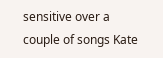sensitive over a couple of songs Kate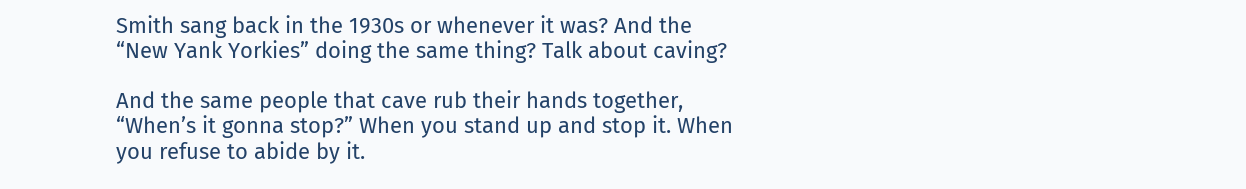Smith sang back in the 1930s or whenever it was? And the “New Yank Yorkies” doing the same thing? Talk about caving?

And the same people that cave rub their hands together, “When’s it gonna stop?” When you stand up and stop it. When you refuse to abide by it.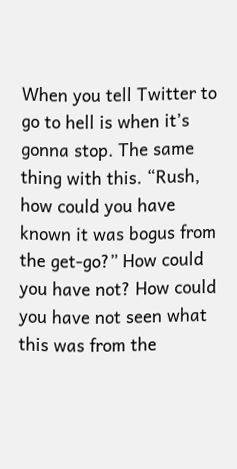When you tell Twitter to go to hell is when it’s gonna stop. The same thing with this. “Rush, how could you have known it was bogus from the get-go?” How could you have not? How could you have not seen what this was from the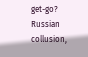get-go? Russian collusion,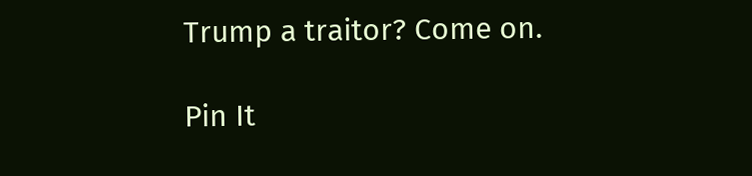Trump a traitor? Come on.

Pin It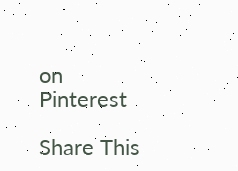on Pinterest

Share This